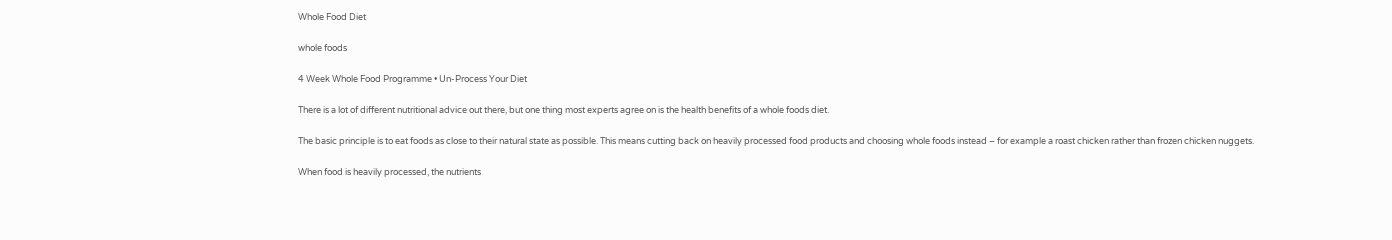Whole Food Diet

whole foods

4 Week Whole Food Programme • Un-Process Your Diet

There is a lot of different nutritional advice out there, but one thing most experts agree on is the health benefits of a whole foods diet.

The basic principle is to eat foods as close to their natural state as possible. This means cutting back on heavily processed food products and choosing whole foods instead – for example a roast chicken rather than frozen chicken nuggets.

When food is heavily processed, the nutrients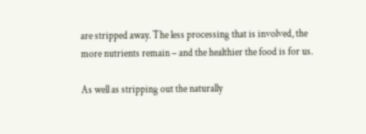are stripped away. The less processing that is involved, the more nutrients remain – and the healthier the food is for us.

As well as stripping out the naturally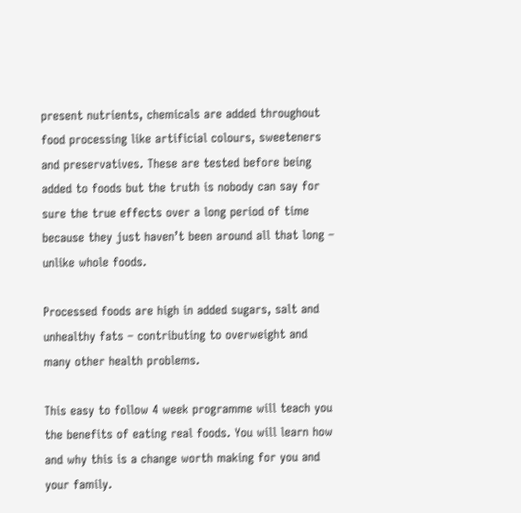present nutrients, chemicals are added throughout food processing like artificial colours, sweeteners and preservatives. These are tested before being added to foods but the truth is nobody can say for sure the true effects over a long period of time because they just haven’t been around all that long – unlike whole foods.

Processed foods are high in added sugars, salt and unhealthy fats – contributing to overweight and many other health problems.

This easy to follow 4 week programme will teach you the benefits of eating real foods. You will learn how and why this is a change worth making for you and your family.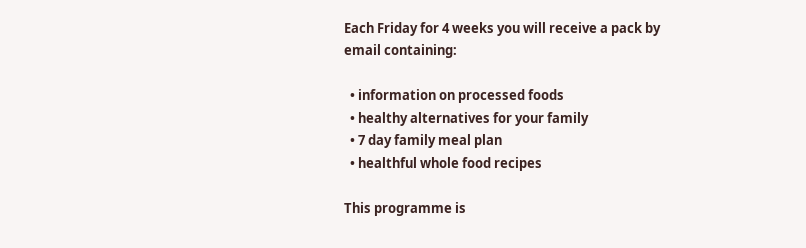Each Friday for 4 weeks you will receive a pack by email containing:

  • information on processed foods
  • healthy alternatives for your family
  • 7 day family meal plan
  • healthful whole food recipes

This programme is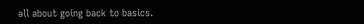all about going back to basics.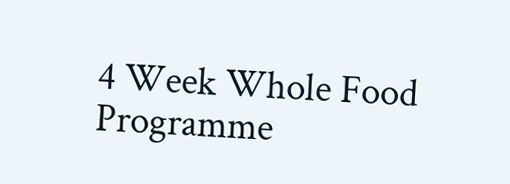4 Week Whole Food Programme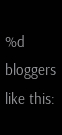%d bloggers like this: